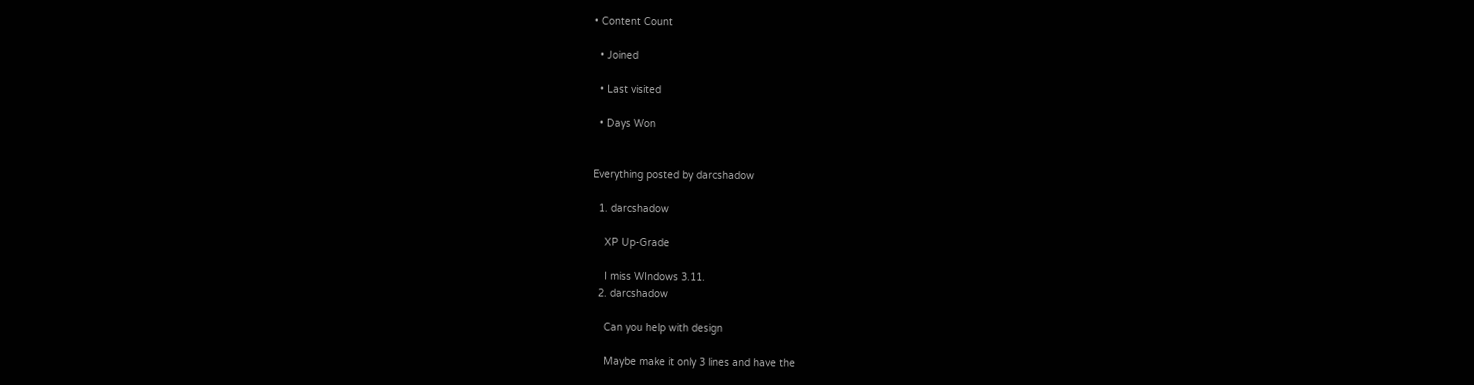• Content Count

  • Joined

  • Last visited

  • Days Won


Everything posted by darcshadow

  1. darcshadow

    XP Up-Grade

    I miss WIndows 3.11.
  2. darcshadow

    Can you help with design

    Maybe make it only 3 lines and have the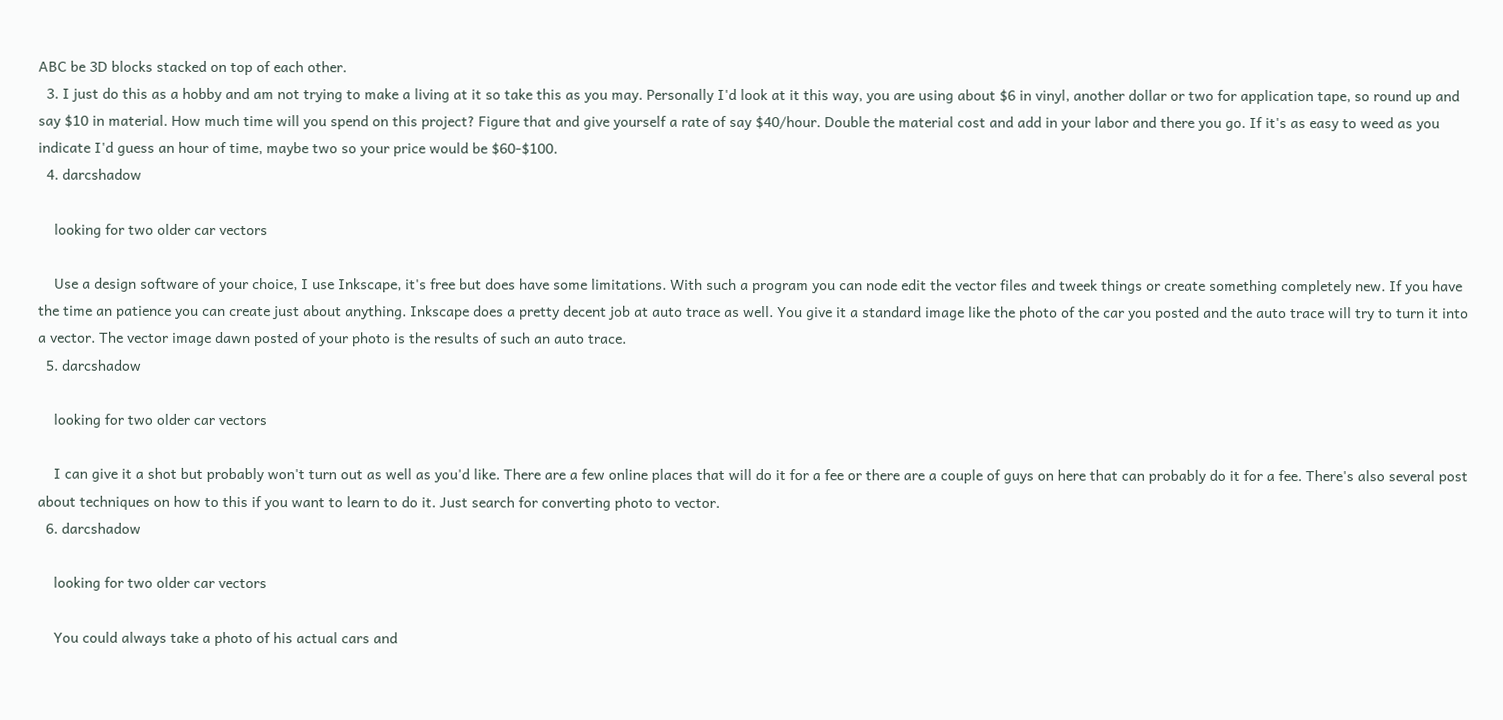ABC be 3D blocks stacked on top of each other.
  3. I just do this as a hobby and am not trying to make a living at it so take this as you may. Personally I'd look at it this way, you are using about $6 in vinyl, another dollar or two for application tape, so round up and say $10 in material. How much time will you spend on this project? Figure that and give yourself a rate of say $40/hour. Double the material cost and add in your labor and there you go. If it's as easy to weed as you indicate I'd guess an hour of time, maybe two so your price would be $60-$100.
  4. darcshadow

    looking for two older car vectors

    Use a design software of your choice, I use Inkscape, it's free but does have some limitations. With such a program you can node edit the vector files and tweek things or create something completely new. If you have the time an patience you can create just about anything. Inkscape does a pretty decent job at auto trace as well. You give it a standard image like the photo of the car you posted and the auto trace will try to turn it into a vector. The vector image dawn posted of your photo is the results of such an auto trace.
  5. darcshadow

    looking for two older car vectors

    I can give it a shot but probably won't turn out as well as you'd like. There are a few online places that will do it for a fee or there are a couple of guys on here that can probably do it for a fee. There's also several post about techniques on how to this if you want to learn to do it. Just search for converting photo to vector.
  6. darcshadow

    looking for two older car vectors

    You could always take a photo of his actual cars and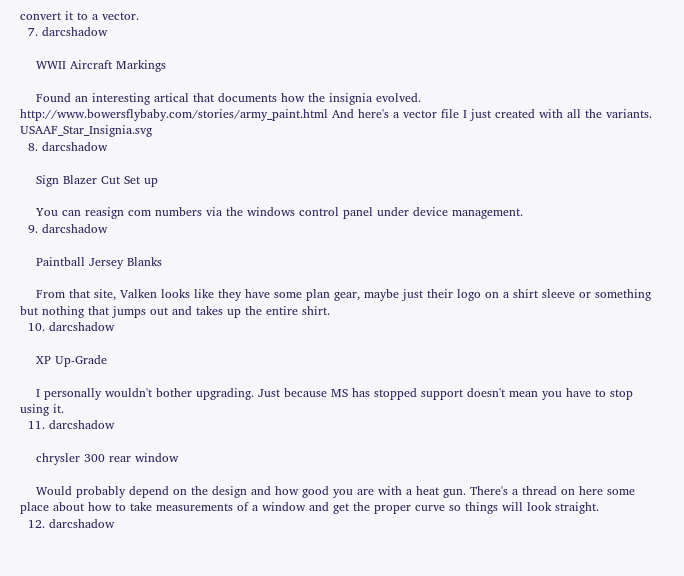convert it to a vector.
  7. darcshadow

    WWII Aircraft Markings

    Found an interesting artical that documents how the insignia evolved. http://www.bowersflybaby.com/stories/army_paint.html And here's a vector file I just created with all the variants. USAAF_Star_Insignia.svg
  8. darcshadow

    Sign Blazer Cut Set up

    You can reasign com numbers via the windows control panel under device management.
  9. darcshadow

    Paintball Jersey Blanks

    From that site, Valken looks like they have some plan gear, maybe just their logo on a shirt sleeve or something but nothing that jumps out and takes up the entire shirt.
  10. darcshadow

    XP Up-Grade

    I personally wouldn't bother upgrading. Just because MS has stopped support doesn't mean you have to stop using it.
  11. darcshadow

    chrysler 300 rear window

    Would probably depend on the design and how good you are with a heat gun. There's a thread on here some place about how to take measurements of a window and get the proper curve so things will look straight.
  12. darcshadow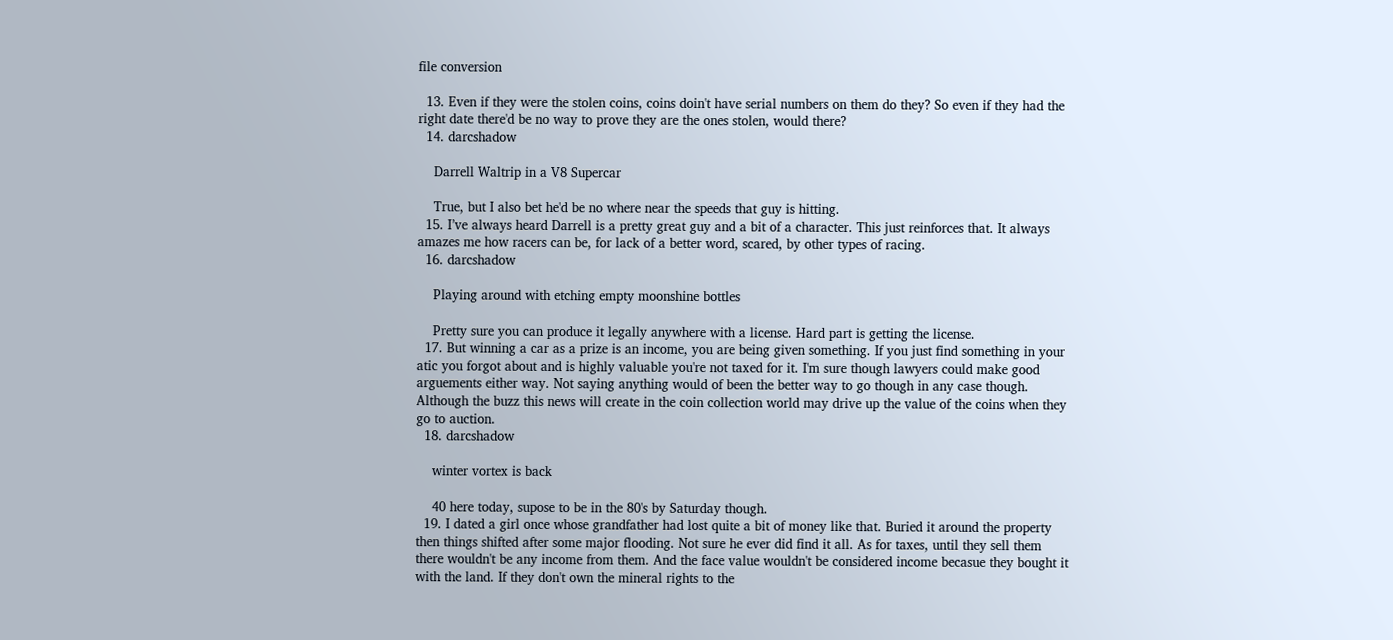file conversion

  13. Even if they were the stolen coins, coins doin't have serial numbers on them do they? So even if they had the right date there'd be no way to prove they are the ones stolen, would there?
  14. darcshadow

    Darrell Waltrip in a V8 Supercar

    True, but I also bet he'd be no where near the speeds that guy is hitting.
  15. I’ve always heard Darrell is a pretty great guy and a bit of a character. This just reinforces that. It always amazes me how racers can be, for lack of a better word, scared, by other types of racing.
  16. darcshadow

    Playing around with etching empty moonshine bottles

    Pretty sure you can produce it legally anywhere with a license. Hard part is getting the license.
  17. But winning a car as a prize is an income, you are being given something. If you just find something in your atic you forgot about and is highly valuable you're not taxed for it. I'm sure though lawyers could make good arguements either way. Not saying anything would of been the better way to go though in any case though. Although the buzz this news will create in the coin collection world may drive up the value of the coins when they go to auction.
  18. darcshadow

    winter vortex is back

    40 here today, supose to be in the 80's by Saturday though.
  19. I dated a girl once whose grandfather had lost quite a bit of money like that. Buried it around the property then things shifted after some major flooding. Not sure he ever did find it all. As for taxes, until they sell them there wouldn't be any income from them. And the face value wouldn't be considered income becasue they bought it with the land. If they don't own the mineral rights to the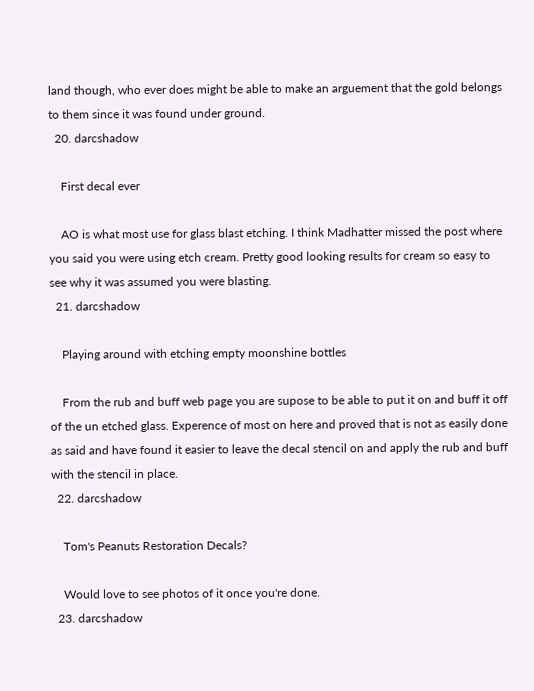land though, who ever does might be able to make an arguement that the gold belongs to them since it was found under ground.
  20. darcshadow

    First decal ever

    AO is what most use for glass blast etching. I think Madhatter missed the post where you said you were using etch cream. Pretty good looking results for cream so easy to see why it was assumed you were blasting.
  21. darcshadow

    Playing around with etching empty moonshine bottles

    From the rub and buff web page you are supose to be able to put it on and buff it off of the un etched glass. Experence of most on here and proved that is not as easily done as said and have found it easier to leave the decal stencil on and apply the rub and buff with the stencil in place.
  22. darcshadow

    Tom's Peanuts Restoration Decals?

    Would love to see photos of it once you're done.
  23. darcshadow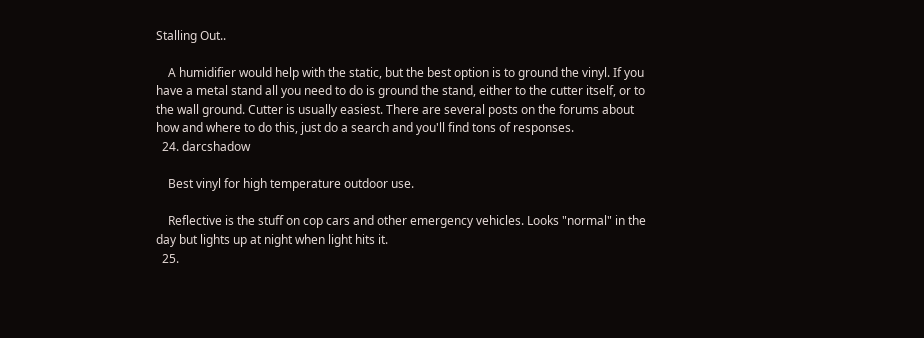Stalling Out..

    A humidifier would help with the static, but the best option is to ground the vinyl. If you have a metal stand all you need to do is ground the stand, either to the cutter itself, or to the wall ground. Cutter is usually easiest. There are several posts on the forums about how and where to do this, just do a search and you'll find tons of responses.
  24. darcshadow

    Best vinyl for high temperature outdoor use.

    Reflective is the stuff on cop cars and other emergency vehicles. Looks "normal" in the day but lights up at night when light hits it.
  25.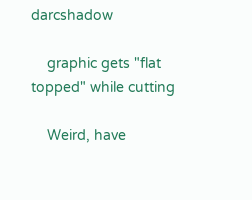darcshadow

    graphic gets "flat topped" while cutting

    Weird, have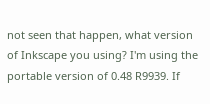not seen that happen, what version of Inkscape you using? I'm using the portable version of 0.48 R9939. If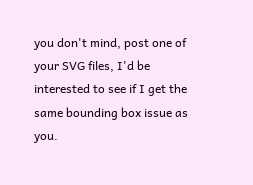you don't mind, post one of your SVG files, I'd be interested to see if I get the same bounding box issue as you.